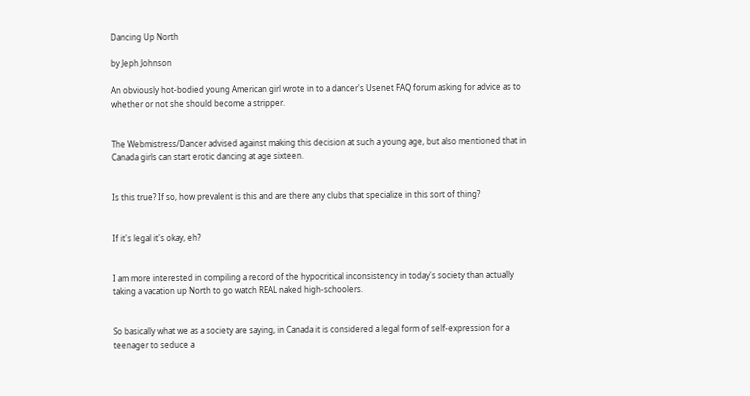Dancing Up North

by Jeph Johnson

An obviously hot-bodied young American girl wrote in to a dancer's Usenet FAQ forum asking for advice as to whether or not she should become a stripper.


The Webmistress/Dancer advised against making this decision at such a young age, but also mentioned that in Canada girls can start erotic dancing at age sixteen.


Is this true? If so, how prevalent is this and are there any clubs that specialize in this sort of thing?


If it's legal it's okay, eh?


I am more interested in compiling a record of the hypocritical inconsistency in today's society than actually taking a vacation up North to go watch REAL naked high-schoolers.


So basically what we as a society are saying, in Canada it is considered a legal form of self-expression for a teenager to seduce a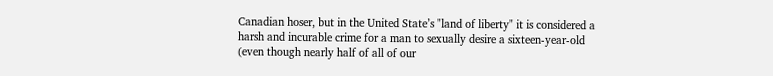Canadian hoser, but in the United State’s "land of liberty" it is considered a harsh and incurable crime for a man to sexually desire a sixteen-year-old (even though nearly half of all of our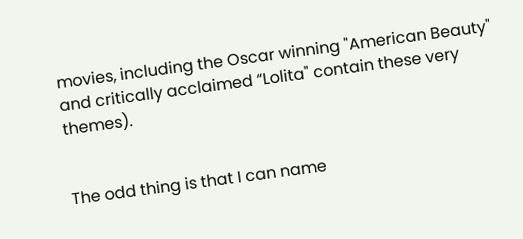movies, including the Oscar winning "American Beauty" and critically acclaimed “Lolita" contain these very themes).


The odd thing is that I can name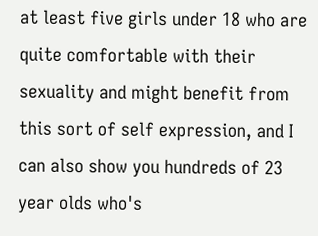at least five girls under 18 who are quite comfortable with their sexuality and might benefit from this sort of self expression, and I can also show you hundreds of 23 year olds who's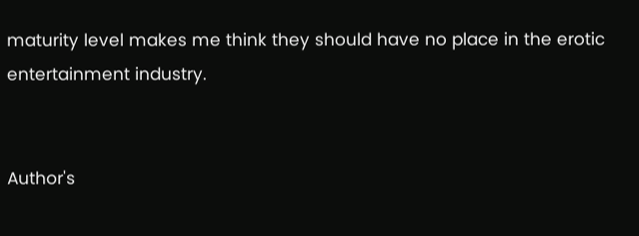maturity level makes me think they should have no place in the erotic entertainment industry.


Author's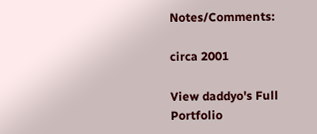Notes/Comments:

circa 2001

View daddyo's Full Portfolio